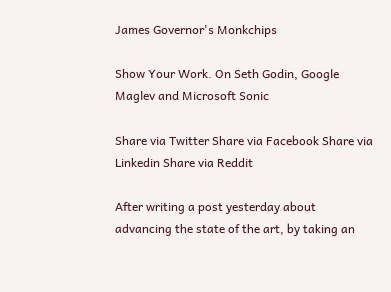James Governor's Monkchips

Show Your Work. On Seth Godin, Google Maglev and Microsoft Sonic

Share via Twitter Share via Facebook Share via Linkedin Share via Reddit

After writing a post yesterday about advancing the state of the art, by taking an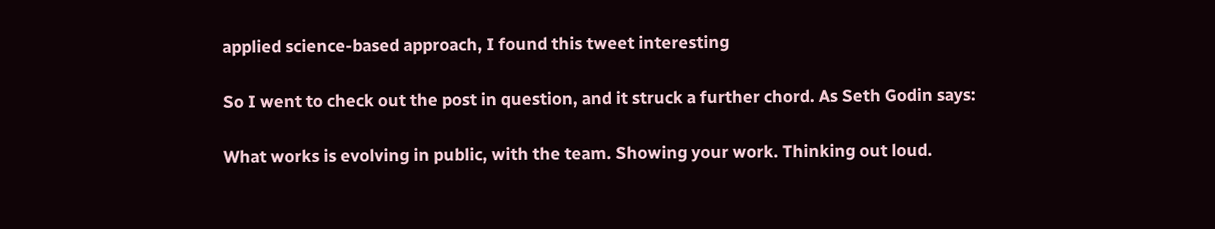applied science-based approach, I found this tweet interesting

So I went to check out the post in question, and it struck a further chord. As Seth Godin says:

What works is evolving in public, with the team. Showing your work. Thinking out loud.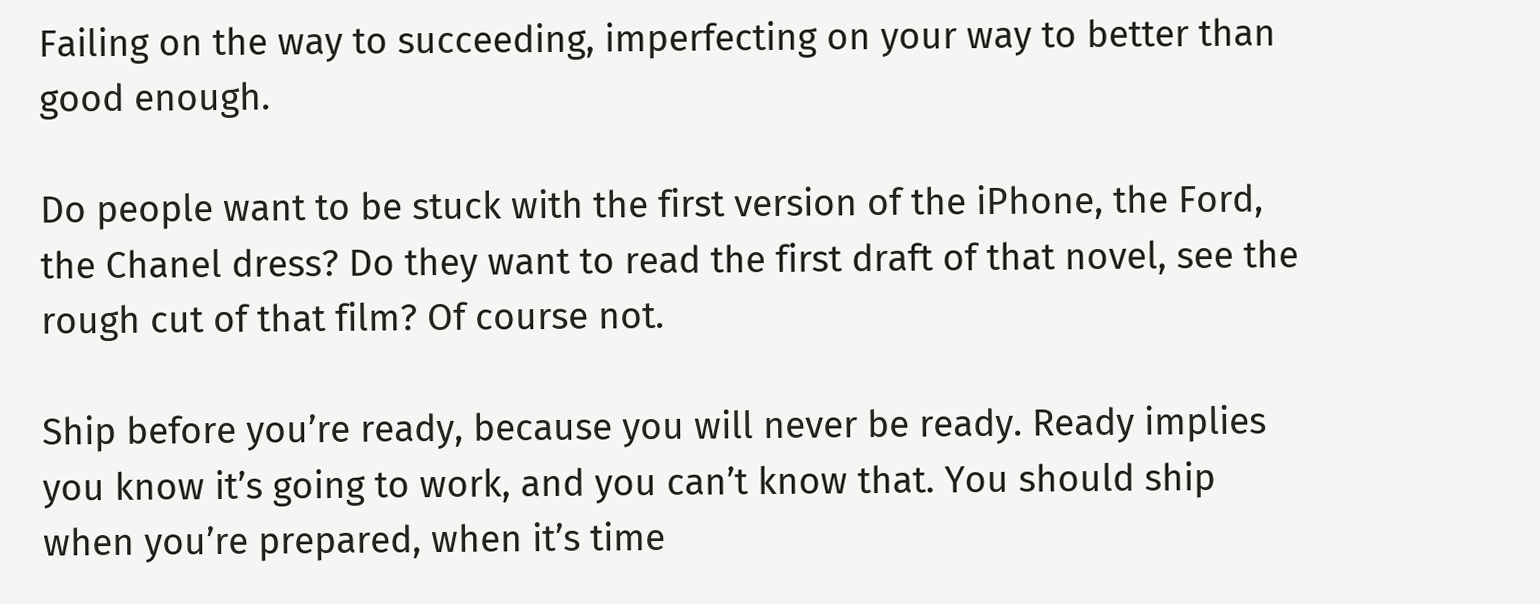Failing on the way to succeeding, imperfecting on your way to better than good enough.

Do people want to be stuck with the first version of the iPhone, the Ford, the Chanel dress? Do they want to read the first draft of that novel, see the rough cut of that film? Of course not.

Ship before you’re ready, because you will never be ready. Ready implies you know it’s going to work, and you can’t know that. You should ship when you’re prepared, when it’s time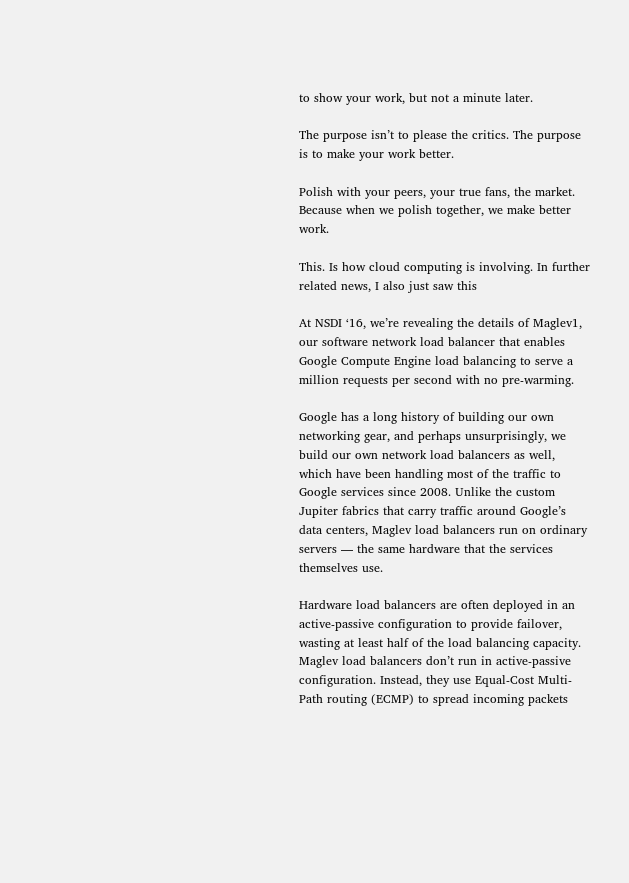to show your work, but not a minute later.

The purpose isn’t to please the critics. The purpose is to make your work better.

Polish with your peers, your true fans, the market. Because when we polish together, we make better work.

This. Is how cloud computing is involving. In further related news, I also just saw this

At NSDI ‘16, we’re revealing the details of Maglev1, our software network load balancer that enables Google Compute Engine load balancing to serve a million requests per second with no pre-warming.

Google has a long history of building our own networking gear, and perhaps unsurprisingly, we build our own network load balancers as well, which have been handling most of the traffic to Google services since 2008. Unlike the custom Jupiter fabrics that carry traffic around Google’s data centers, Maglev load balancers run on ordinary servers — the same hardware that the services themselves use.

Hardware load balancers are often deployed in an active-passive configuration to provide failover, wasting at least half of the load balancing capacity. Maglev load balancers don’t run in active-passive configuration. Instead, they use Equal-Cost Multi-Path routing (ECMP) to spread incoming packets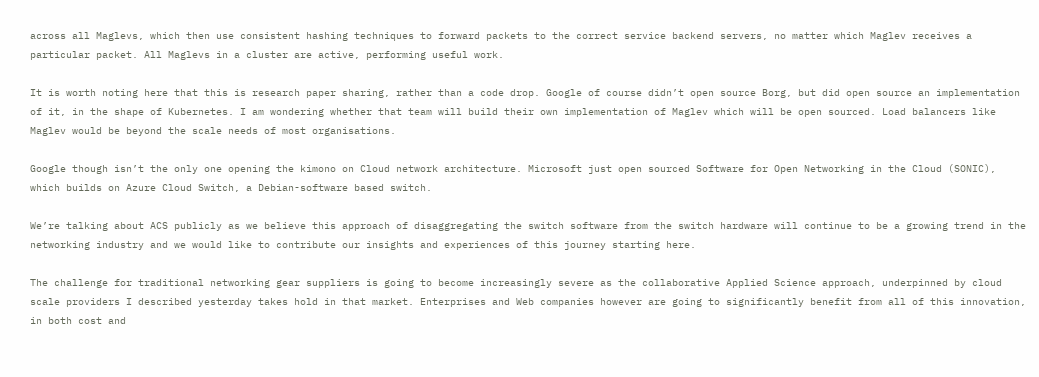across all Maglevs, which then use consistent hashing techniques to forward packets to the correct service backend servers, no matter which Maglev receives a particular packet. All Maglevs in a cluster are active, performing useful work.

It is worth noting here that this is research paper sharing, rather than a code drop. Google of course didn’t open source Borg, but did open source an implementation of it, in the shape of Kubernetes. I am wondering whether that team will build their own implementation of Maglev which will be open sourced. Load balancers like Maglev would be beyond the scale needs of most organisations.

Google though isn’t the only one opening the kimono on Cloud network architecture. Microsoft just open sourced Software for Open Networking in the Cloud (SONIC), which builds on Azure Cloud Switch, a Debian-software based switch.

We’re talking about ACS publicly as we believe this approach of disaggregating the switch software from the switch hardware will continue to be a growing trend in the networking industry and we would like to contribute our insights and experiences of this journey starting here.

The challenge for traditional networking gear suppliers is going to become increasingly severe as the collaborative Applied Science approach, underpinned by cloud scale providers I described yesterday takes hold in that market. Enterprises and Web companies however are going to significantly benefit from all of this innovation, in both cost and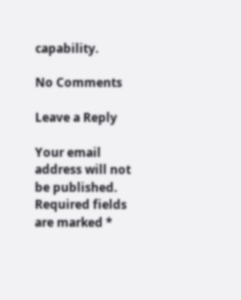capability.

No Comments

Leave a Reply

Your email address will not be published. Required fields are marked *